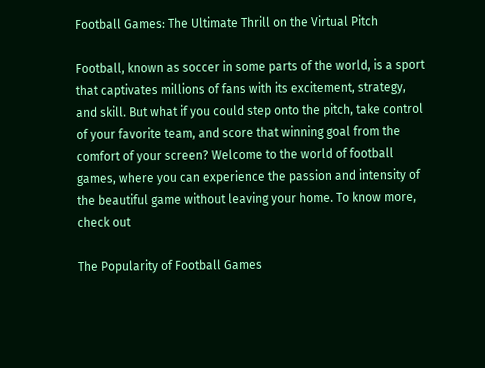Football Games: The Ultimate Thrill on the Virtual Pitch

Football, known as soccer in some parts of the world, is a sport that captivates millions of fans with its excitement, strategy, and skill. But what if you could step onto the pitch, take control of your favorite team, and score that winning goal from the comfort of your screen? Welcome to the world of football games, where you can experience the passion and intensity of the beautiful game without leaving your home. To know more, check out

The Popularity of Football Games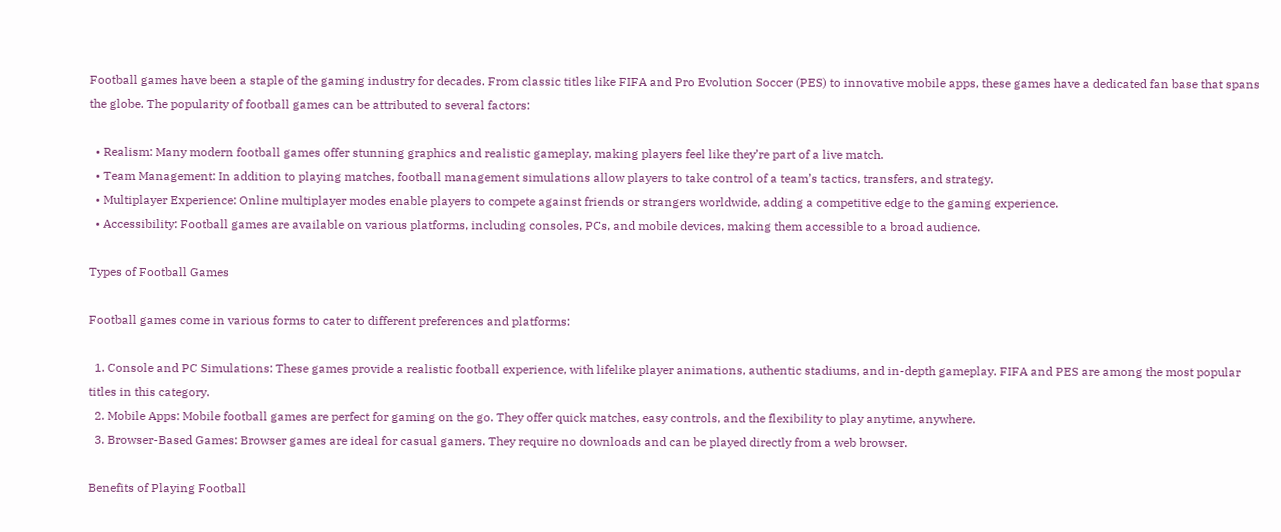Football games have been a staple of the gaming industry for decades. From classic titles like FIFA and Pro Evolution Soccer (PES) to innovative mobile apps, these games have a dedicated fan base that spans the globe. The popularity of football games can be attributed to several factors:

  • Realism: Many modern football games offer stunning graphics and realistic gameplay, making players feel like they’re part of a live match.
  • Team Management: In addition to playing matches, football management simulations allow players to take control of a team’s tactics, transfers, and strategy.
  • Multiplayer Experience: Online multiplayer modes enable players to compete against friends or strangers worldwide, adding a competitive edge to the gaming experience.
  • Accessibility: Football games are available on various platforms, including consoles, PCs, and mobile devices, making them accessible to a broad audience.

Types of Football Games

Football games come in various forms to cater to different preferences and platforms:

  1. Console and PC Simulations: These games provide a realistic football experience, with lifelike player animations, authentic stadiums, and in-depth gameplay. FIFA and PES are among the most popular titles in this category.
  2. Mobile Apps: Mobile football games are perfect for gaming on the go. They offer quick matches, easy controls, and the flexibility to play anytime, anywhere.
  3. Browser-Based Games: Browser games are ideal for casual gamers. They require no downloads and can be played directly from a web browser.

Benefits of Playing Football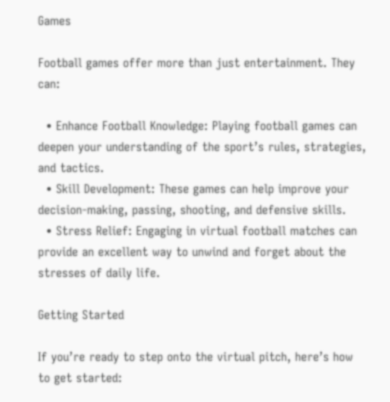Games

Football games offer more than just entertainment. They can:

  • Enhance Football Knowledge: Playing football games can deepen your understanding of the sport’s rules, strategies, and tactics.
  • Skill Development: These games can help improve your decision-making, passing, shooting, and defensive skills.
  • Stress Relief: Engaging in virtual football matches can provide an excellent way to unwind and forget about the stresses of daily life.

Getting Started

If you’re ready to step onto the virtual pitch, here’s how to get started: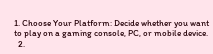1. Choose Your Platform: Decide whether you want to play on a gaming console, PC, or mobile device.
  2.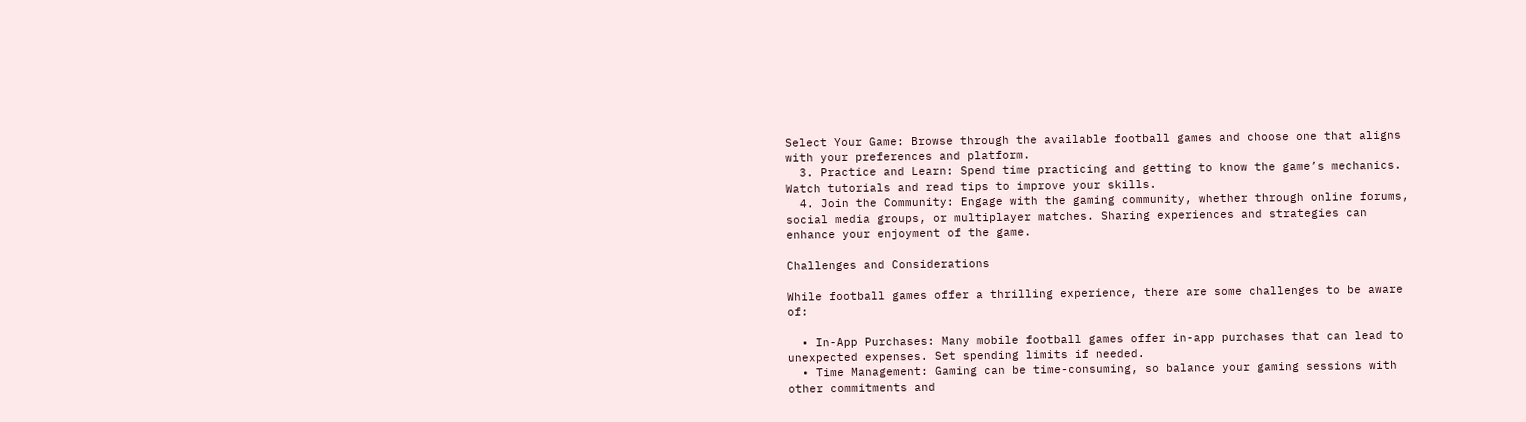Select Your Game: Browse through the available football games and choose one that aligns with your preferences and platform.
  3. Practice and Learn: Spend time practicing and getting to know the game’s mechanics. Watch tutorials and read tips to improve your skills.
  4. Join the Community: Engage with the gaming community, whether through online forums, social media groups, or multiplayer matches. Sharing experiences and strategies can enhance your enjoyment of the game.

Challenges and Considerations

While football games offer a thrilling experience, there are some challenges to be aware of:

  • In-App Purchases: Many mobile football games offer in-app purchases that can lead to unexpected expenses. Set spending limits if needed.
  • Time Management: Gaming can be time-consuming, so balance your gaming sessions with other commitments and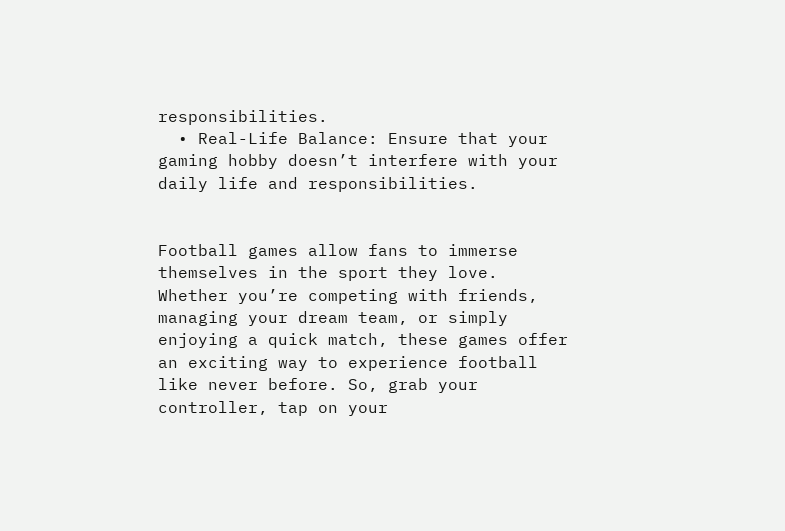responsibilities.
  • Real-Life Balance: Ensure that your gaming hobby doesn’t interfere with your daily life and responsibilities.


Football games allow fans to immerse themselves in the sport they love. Whether you’re competing with friends, managing your dream team, or simply enjoying a quick match, these games offer an exciting way to experience football like never before. So, grab your controller, tap on your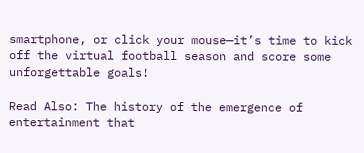smartphone, or click your mouse—it’s time to kick off the virtual football season and score some unforgettable goals!

Read Also: The history of the emergence of entertainment that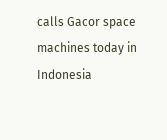calls Gacor space machines today in Indonesia